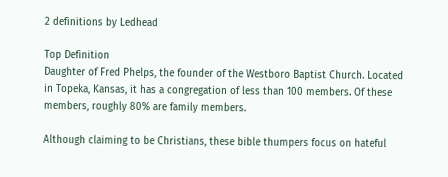2 definitions by Ledhead

Top Definition
Daughter of Fred Phelps, the founder of the Westboro Baptist Church. Located in Topeka, Kansas, it has a congregation of less than 100 members. Of these members, roughly 80% are family members.

Although claiming to be Christians, these bible thumpers focus on hateful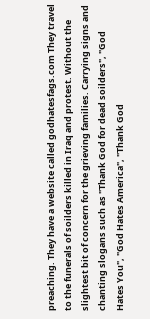preaching. They have a website called godhatesfags.com They travel to the funerals of soilders killed in Iraq and protest. Without the slightest bit of concern for the grieving families. Carrying signs and chanting slogans such as "Thank God for dead soilders", "God Hates You", "God Hates America", "Thank God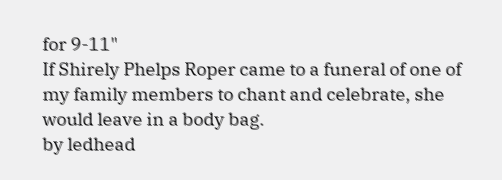for 9-11"
If Shirely Phelps Roper came to a funeral of one of my family members to chant and celebrate, she would leave in a body bag.
by ledhead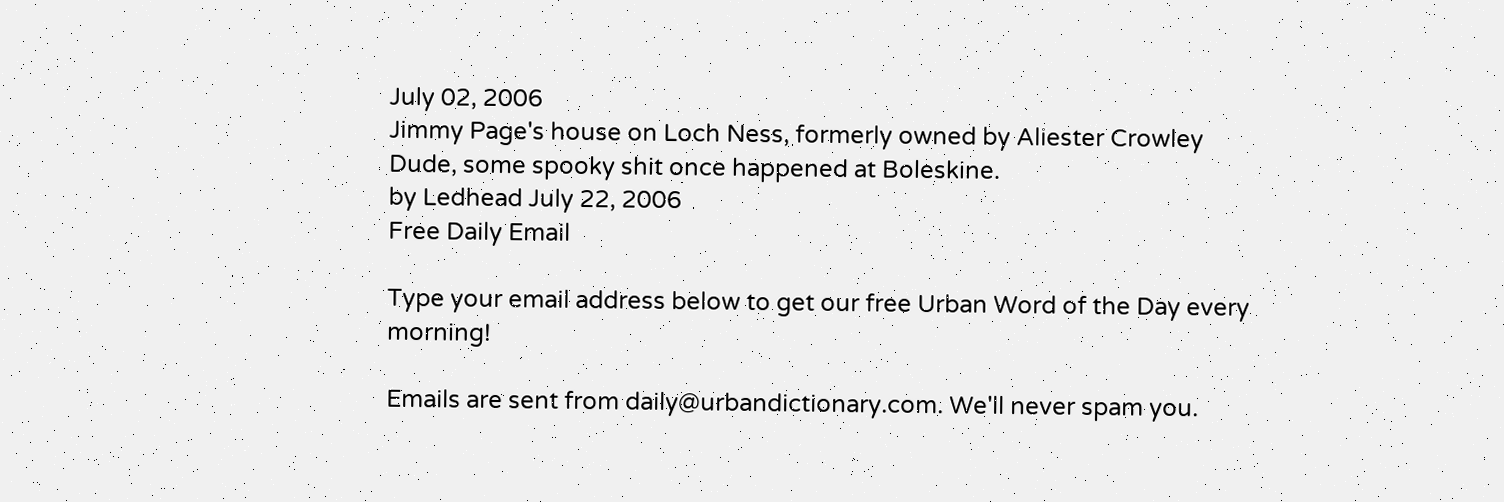July 02, 2006
Jimmy Page's house on Loch Ness, formerly owned by Aliester Crowley
Dude, some spooky shit once happened at Boleskine.
by Ledhead July 22, 2006
Free Daily Email

Type your email address below to get our free Urban Word of the Day every morning!

Emails are sent from daily@urbandictionary.com. We'll never spam you.